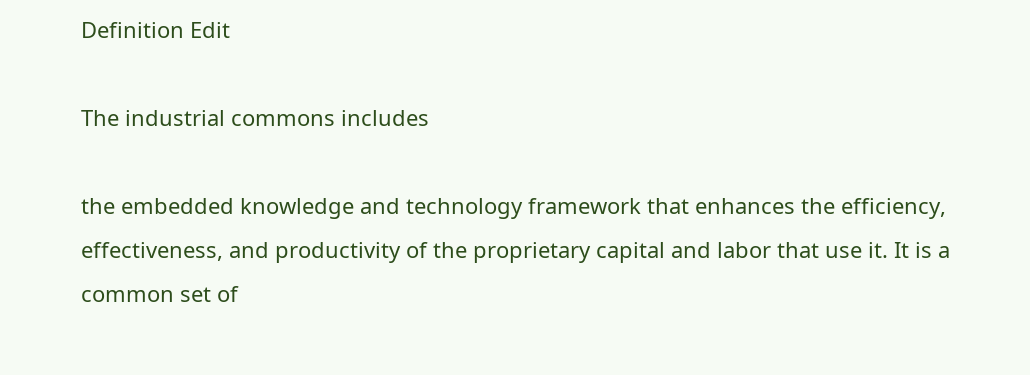Definition Edit

The industrial commons includes

the embedded knowledge and technology framework that enhances the efficiency, effectiveness, and productivity of the proprietary capital and labor that use it. It is a common set of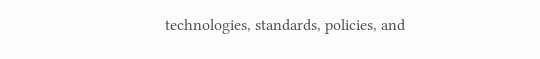technologies, standards, policies, and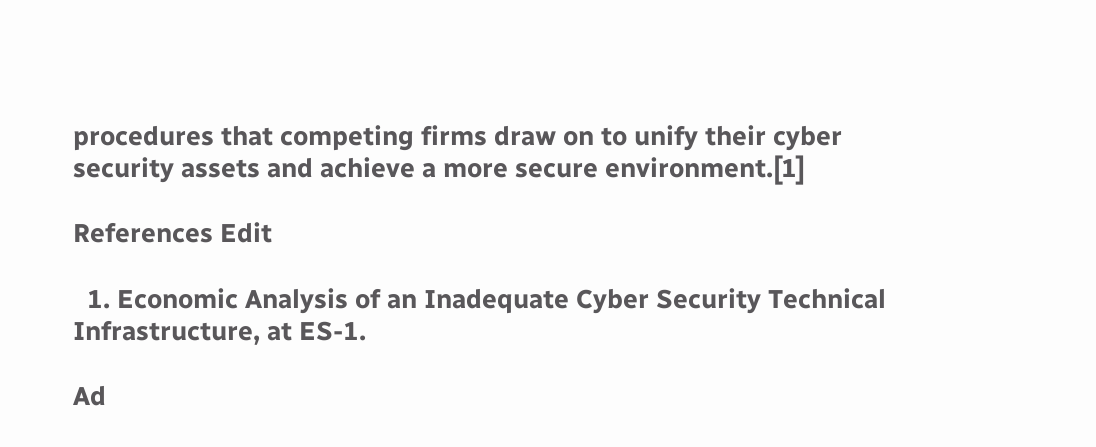procedures that competing firms draw on to unify their cyber security assets and achieve a more secure environment.[1]

References Edit

  1. Economic Analysis of an Inadequate Cyber Security Technical Infrastructure, at ES-1.

Ad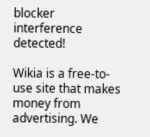blocker interference detected!

Wikia is a free-to-use site that makes money from advertising. We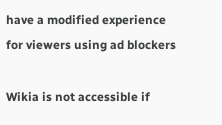have a modified experience for viewers using ad blockers

Wikia is not accessible if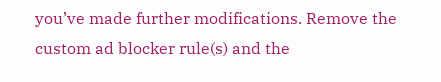you’ve made further modifications. Remove the custom ad blocker rule(s) and the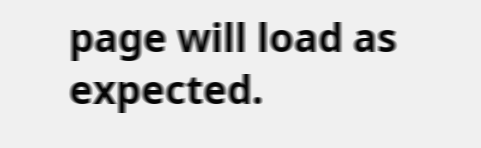page will load as expected.